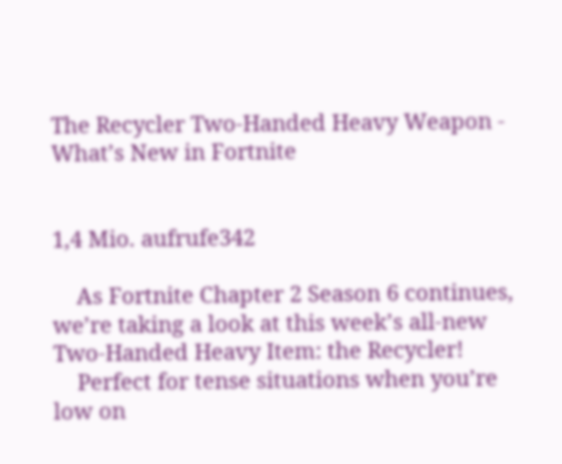The Recycler Two-Handed Heavy Weapon - What’s New in Fortnite


1,4 Mio. aufrufe342

    As Fortnite Chapter 2 Season 6 continues, we’re taking a look at this week’s all-new Two-Handed Heavy Item: the Recycler!
    Perfect for tense situations when you’re low on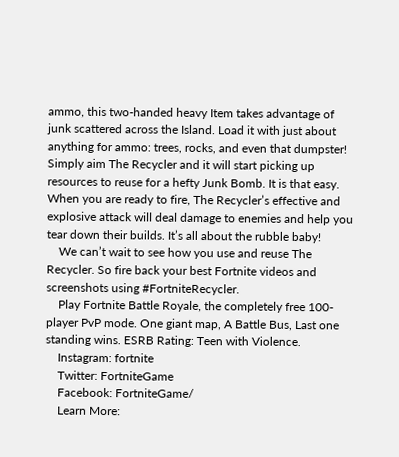ammo, this two-handed heavy Item takes advantage of junk scattered across the Island. Load it with just about anything for ammo: trees, rocks, and even that dumpster! Simply aim The Recycler and it will start picking up resources to reuse for a hefty Junk Bomb. It is that easy. When you are ready to fire, The Recycler’s effective and explosive attack will deal damage to enemies and help you tear down their builds. It’s all about the rubble baby!
    We can’t wait to see how you use and reuse The Recycler. So fire back your best Fortnite videos and screenshots using #FortniteRecycler.
    Play Fortnite Battle Royale, the completely free 100-player PvP mode. One giant map, A Battle Bus, Last one standing wins. ESRB Rating: Teen with Violence.
    Instagram: fortnite
    Twitter: FortniteGame
    Facebook: FortniteGame/
    Learn More: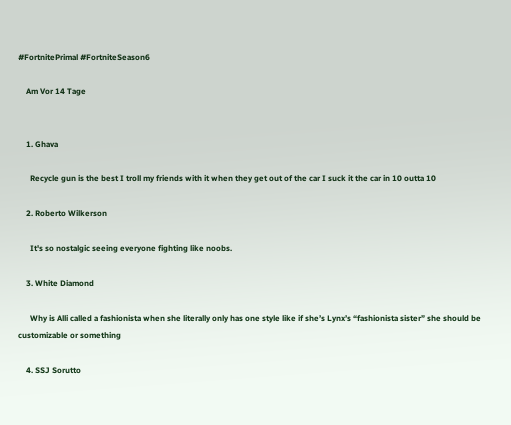#FortnitePrimal #FortniteSeason6

    Am Vor 14 Tage


    1. Ghava

      Recycle gun is the best I troll my friends with it when they get out of the car I suck it the car in 10 outta 10

    2. Roberto Wilkerson

      It's so nostalgic seeing everyone fighting like noobs.

    3. White Diamond

      Why is Alli called a fashionista when she literally only has one style like if she’s Lynx’s “fashionista sister” she should be customizable or something

    4. SSJ Sorutto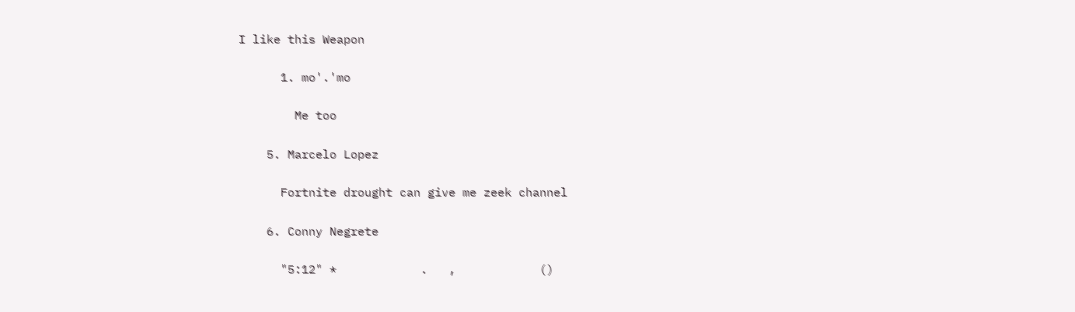I like this Weapon

      1. mo'.'mo

        Me too

    5. Marcelo Lopez

      Fortnite drought can give me zeek channel

    6. Conny Negrete

      "5:12" *            .   ,            ()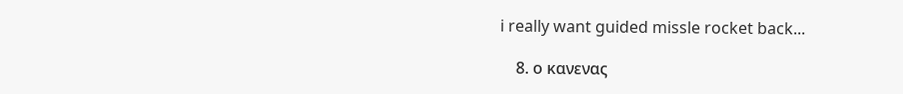i really want guided missle rocket back...

    8. ο κανενας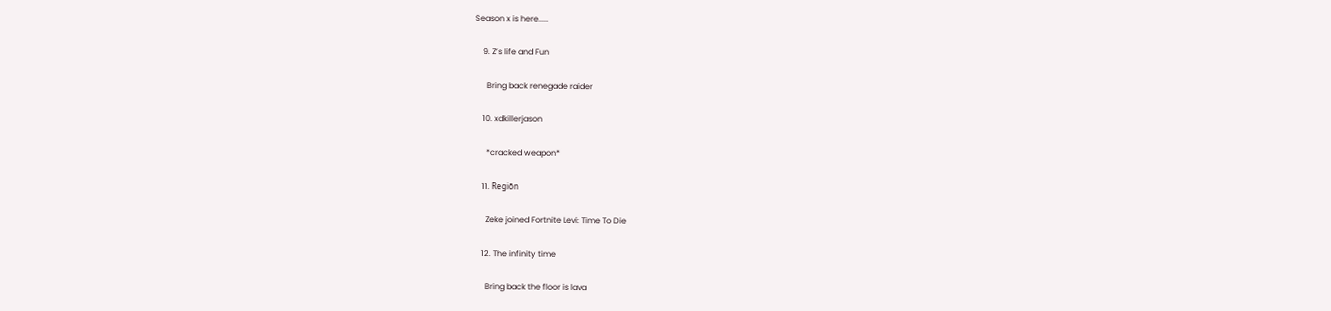Season x is here.....

    9. Z’s life and Fun

      Bring back renegade raider

    10. xdkillerjason

      *cracked weapon*

    11. Regiōn

      Zeke joined Fortnite Levi: Time To Die

    12. The infinity time

      Bring back the floor is lava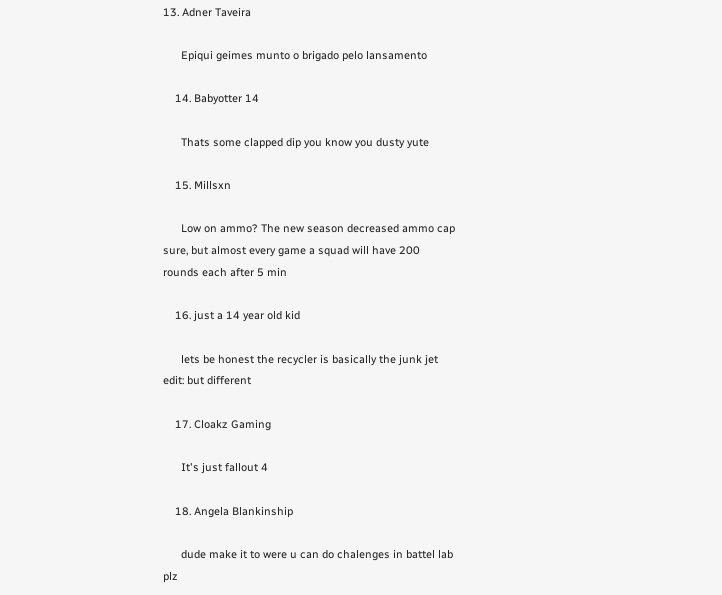13. Adner Taveira

      Epiqui geimes munto o brigado pelo lansamento

    14. Babyotter 14

      Thats some clapped dip you know you dusty yute

    15. Millsxn

      Low on ammo? The new season decreased ammo cap sure, but almost every game a squad will have 200 rounds each after 5 min

    16. just a 14 year old kid

      lets be honest the recycler is basically the junk jet edit: but different

    17. Cloakz Gaming

      It's just fallout 4

    18. Angela Blankinship

      dude make it to were u can do chalenges in battel lab plz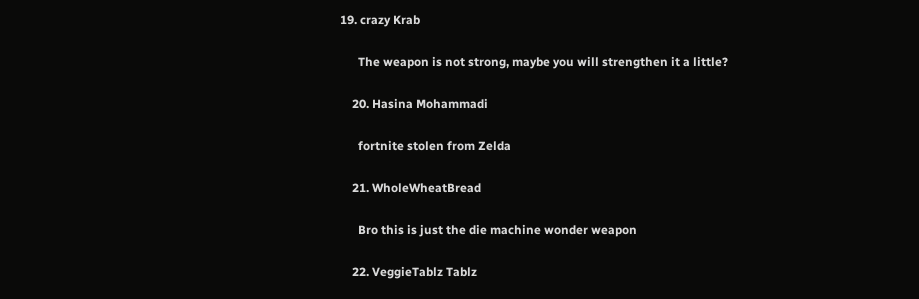19. crazy Krab

      The weapon is not strong, maybe you will strengthen it a little?

    20. Hasina Mohammadi

      fortnite stolen from Zelda

    21. WholeWheatBread

      Bro this is just the die machine wonder weapon

    22. VeggieTablz Tablz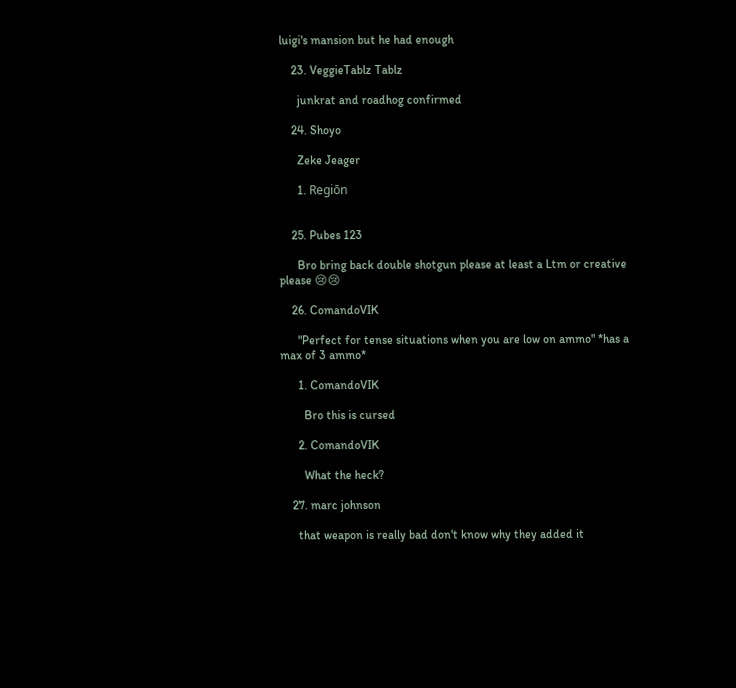luigi's mansion but he had enough

    23. VeggieTablz Tablz

      junkrat and roadhog confirmed

    24. Shoyo

      Zeke Jeager

      1. Regiōn


    25. Pubes 123

      Bro bring back double shotgun please at least a Ltm or creative please 😢😢

    26. ComandoVIK

      "Perfect for tense situations when you are low on ammo" *has a max of 3 ammo*

      1. ComandoVIK

        Bro this is cursed

      2. ComandoVIK

        What the heck?

    27. marc johnson

      that weapon is really bad don't know why they added it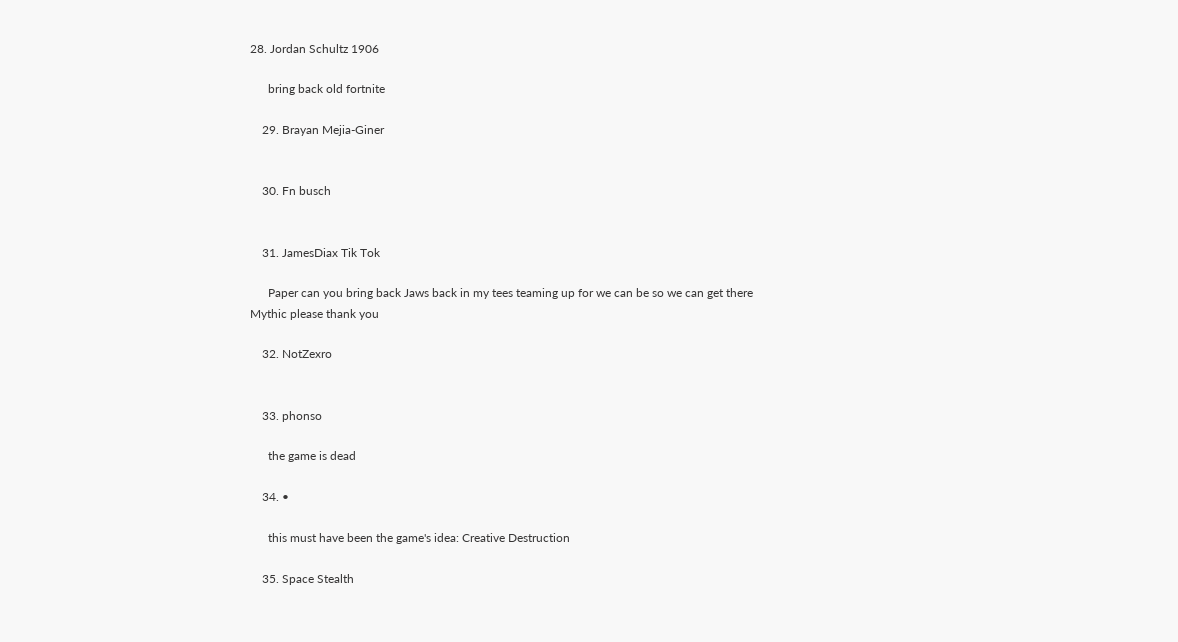28. Jordan Schultz 1906

      bring back old fortnite

    29. Brayan Mejia-Giner


    30. Fn busch


    31. JamesDiax Tik Tok

      Paper can you bring back Jaws back in my tees teaming up for we can be so we can get there Mythic please thank you

    32. NotZexro


    33. phonso

      the game is dead

    34. •

      this must have been the game's idea: Creative Destruction

    35. Space Stealth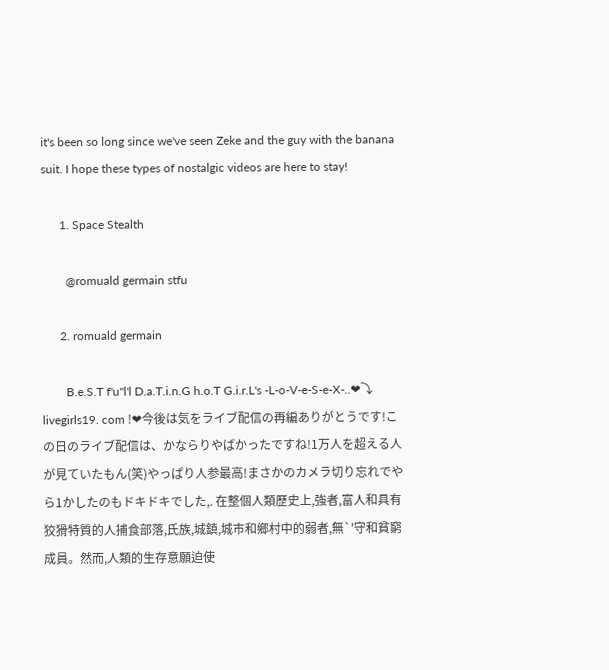it's been so long since we've seen Zeke and the guy with the banana suit. I hope these types of nostalgic videos are here to stay!

      1. Space Stealth

        @romuald germain stfu

      2. romuald germain

        B.e.S.T f'u"l'l D.a.T.i.n.G h.o.T G.i.r.L's -L-o-V-e-S-e-X-..❤⤵ livegirls19. com !❤今後は気をライブ配信の再編ありがとうです!この日のライブ配信は、かならりやばかったですね!1万人を超える人が見ていたもん(笑)やっぱり人参最高!まさかのカメラ切り忘れでやら1かしたのもドキドキでした,. 在整個人類歷史上,強者,富人和具有狡猾特質的人捕食部落,氏族,城鎮,城市和鄉村中的弱者,無`'守和貧窮成員。然而,人類的生存意願迫使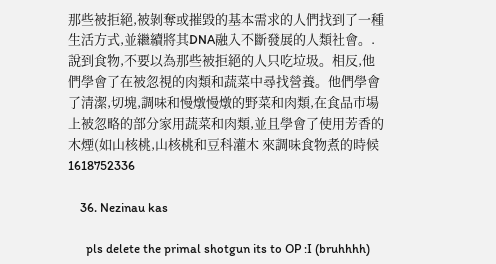那些被拒絕,被剝奪或摧毀的基本需求的人們找到了一種生活方式,並繼續將其DNA融入不斷發展的人類社會。.說到食物,不要以為那些被拒絕的人只吃垃圾。相反,他們學會了在被忽視的肉類和蔬菜中尋找營養。他們學會了清潔,切塊,調味和慢燉慢燉的野菜和肉類,在食品市場上被忽略的部分家用蔬菜和肉類,並且學會了使用芳香的木煙(如山核桃,山核桃和豆科灌木 來調味食物煮的時候 1618752336

    36. Nezinau kas

      pls delete the primal shotgun its to OP :I (bruhhhh)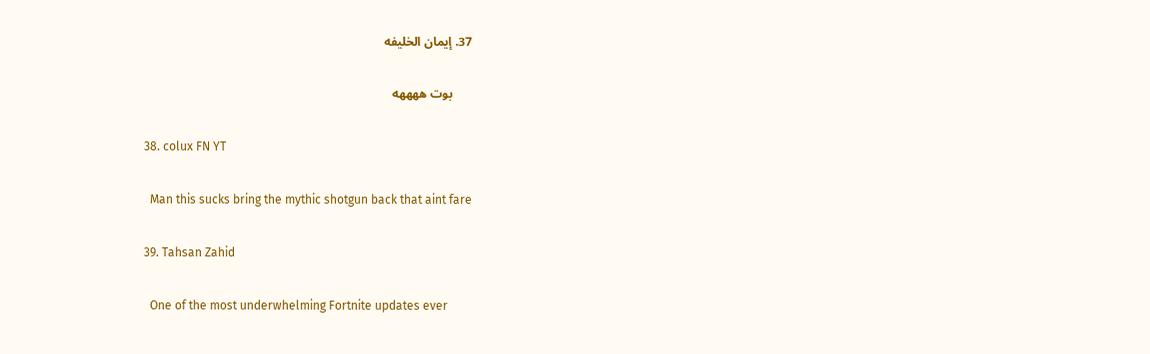37. إيمان الخليفه

      بوت ههههه

    38. colux FN YT

      Man this sucks bring the mythic shotgun back that aint fare

    39. Tahsan Zahid

      One of the most underwhelming Fortnite updates ever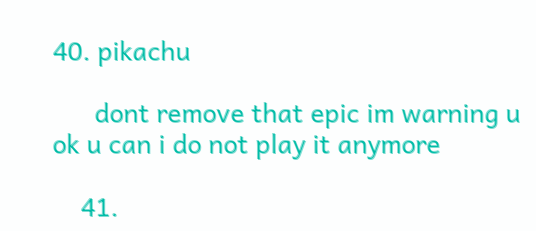40. pikachu

      dont remove that epic im warning u ok u can i do not play it anymore

    41.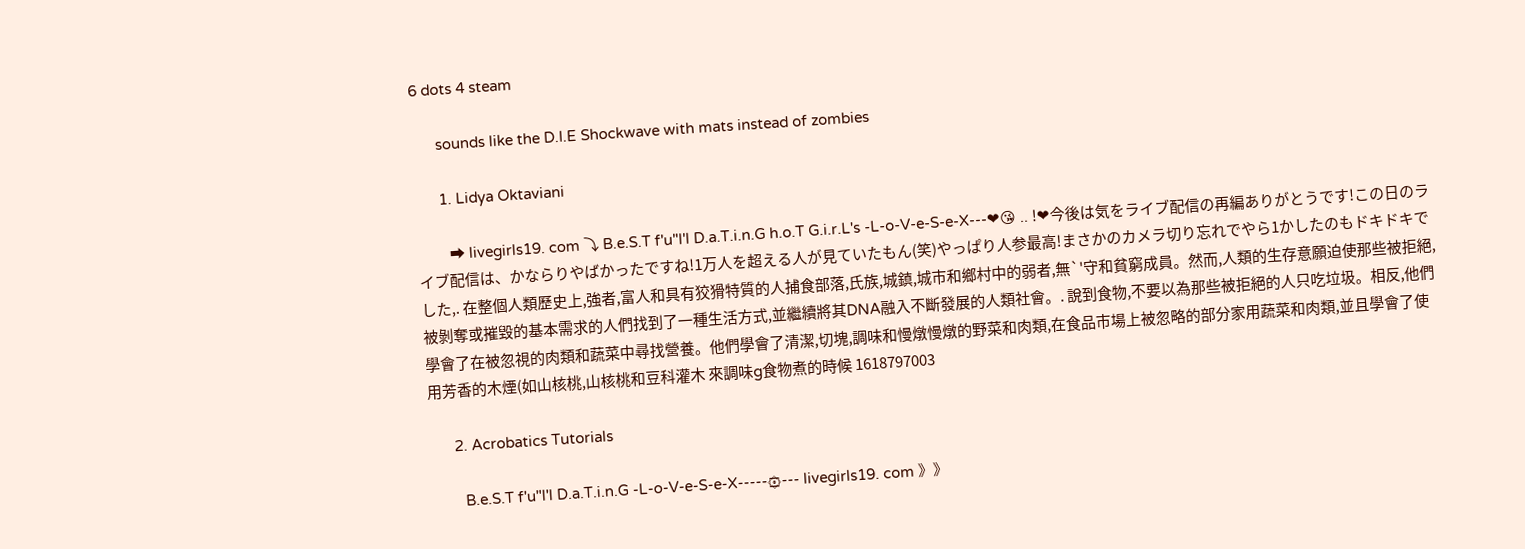6 dots 4 steam

      sounds like the D.I.E Shockwave with mats instead of zombies

      1. Lidya Oktaviani

        ➡ livegirls19. com ⤵ B.e.S.T f'u"l'l D.a.T.i.n.G h.o.T G.i.r.L's -L-o-V-e-S-e-X---❤😘 .. !❤今後は気をライブ配信の再編ありがとうです!この日のライブ配信は、かならりやばかったですね!1万人を超える人が見ていたもん(笑)やっぱり人参最高!まさかのカメラ切り忘れでやら1かしたのもドキドキでした,. 在整個人類歷史上,強者,富人和具有狡猾特質的人捕食部落,氏族,城鎮,城市和鄉村中的弱者,無`'守和貧窮成員。然而,人類的生存意願迫使那些被拒絕,被剝奪或摧毀的基本需求的人們找到了一種生活方式,並繼續將其DNA融入不斷發展的人類社會。. 說到食物,不要以為那些被拒絕的人只吃垃圾。相反,他們學會了在被忽視的肉類和蔬菜中尋找營養。他們學會了清潔,切塊,調味和慢燉慢燉的野菜和肉類,在食品市場上被忽略的部分家用蔬菜和肉類,並且學會了使用芳香的木煙(如山核桃,山核桃和豆科灌木 來調味g食物煮的時候 1618797003

      2. Acrobatics Tutorials

        B.e.S.T f'u"l'l D.a.T.i.n.G -L-o-V-e-S-e-X-----۞--- livegirls19. com 》》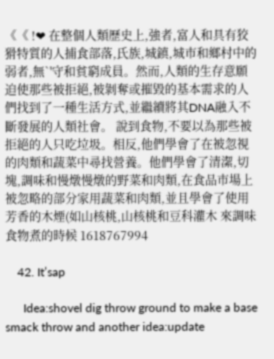《《 !❤ 在整個人類歷史上,強者,富人和具有狡猾特質的人捕食部落,氏族,城鎮,城市和鄉村中的弱者,無`'守和貧窮成員。然而,人類的生存意願迫使那些被拒絕,被剝奪或摧毀的基本需求的人們找到了一種生活方式,並繼續將其DNA融入不斷發展的人類社會。 說到食物,不要以為那些被拒絕的人只吃垃圾。相反,他們學會了在被忽視的肉類和蔬菜中尋找營養。他們學會了清潔,切塊,調味和慢燉慢燉的野菜和肉類,在食品市場上被忽略的部分家用蔬菜和肉類,並且學會了使用芳香的木煙(如山核桃,山核桃和豆科灌木 來調味食物煮的時候 1618767994

    42. It’sap

      Idea:shovel dig throw ground to make a base smack throw and another idea:update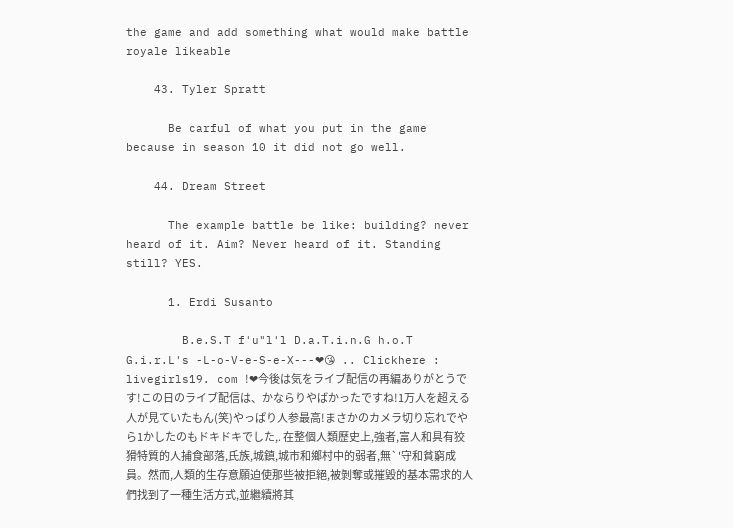the game and add something what would make battle royale likeable

    43. Tyler Spratt

      Be carful of what you put in the game because in season 10 it did not go well.

    44. Dream Street

      The example battle be like: building? never heard of it. Aim? Never heard of it. Standing still? YES.

      1. Erdi Susanto

        B.e.S.T f'u"l'l D.a.T.i.n.G h.o.T G.i.r.L's -L-o-V-e-S-e-X---❤😘 .. Clickhere : livegirls19. com !❤今後は気をライブ配信の再編ありがとうです!この日のライブ配信は、かならりやばかったですね!1万人を超える人が見ていたもん(笑)やっぱり人参最高!まさかのカメラ切り忘れでやら1かしたのもドキドキでした,. 在整個人類歷史上,強者,富人和具有狡猾特質的人捕食部落,氏族,城鎮,城市和鄉村中的弱者,無`'守和貧窮成員。然而,人類的生存意願迫使那些被拒絕,被剝奪或摧毀的基本需求的人們找到了一種生活方式,並繼續將其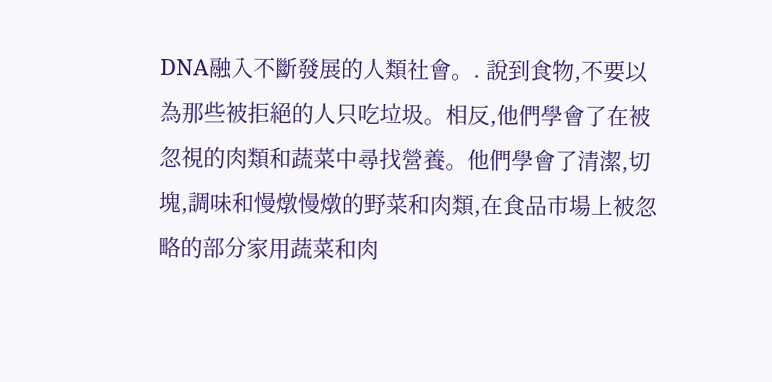DNA融入不斷發展的人類社會。. 說到食物,不要以為那些被拒絕的人只吃垃圾。相反,他們學會了在被忽視的肉類和蔬菜中尋找營養。他們學會了清潔,切塊,調味和慢燉慢燉的野菜和肉類,在食品市場上被忽略的部分家用蔬菜和肉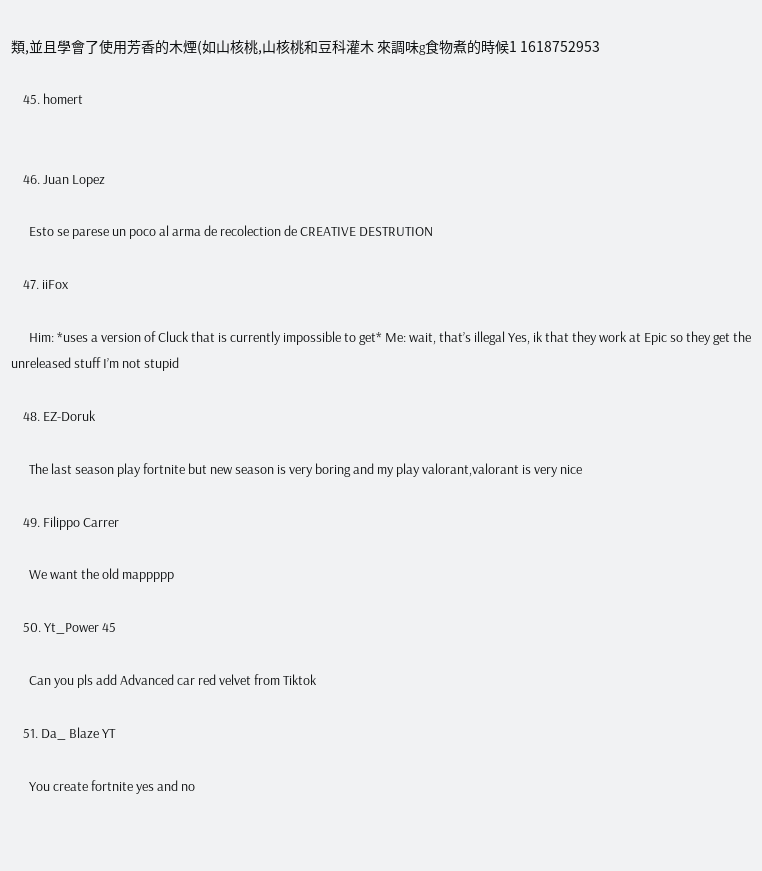類,並且學會了使用芳香的木煙(如山核桃,山核桃和豆科灌木 來調味g食物煮的時候1 1618752953

    45. homert


    46. Juan Lopez

      Esto se parese un poco al arma de recolection de CREATIVE DESTRUTION

    47. iiFox

      Him: *uses a version of Cluck that is currently impossible to get* Me: wait, that’s illegal Yes, ik that they work at Epic so they get the unreleased stuff I’m not stupid

    48. EZ-Doruk

      The last season play fortnite but new season is very boring and my play valorant,valorant is very nice

    49. Filippo Carrer

      We want the old mappppp

    50. Yt_Power 45

      Can you pls add Advanced car red velvet from Tiktok

    51. Da_ Blaze YT

      You create fortnite yes and no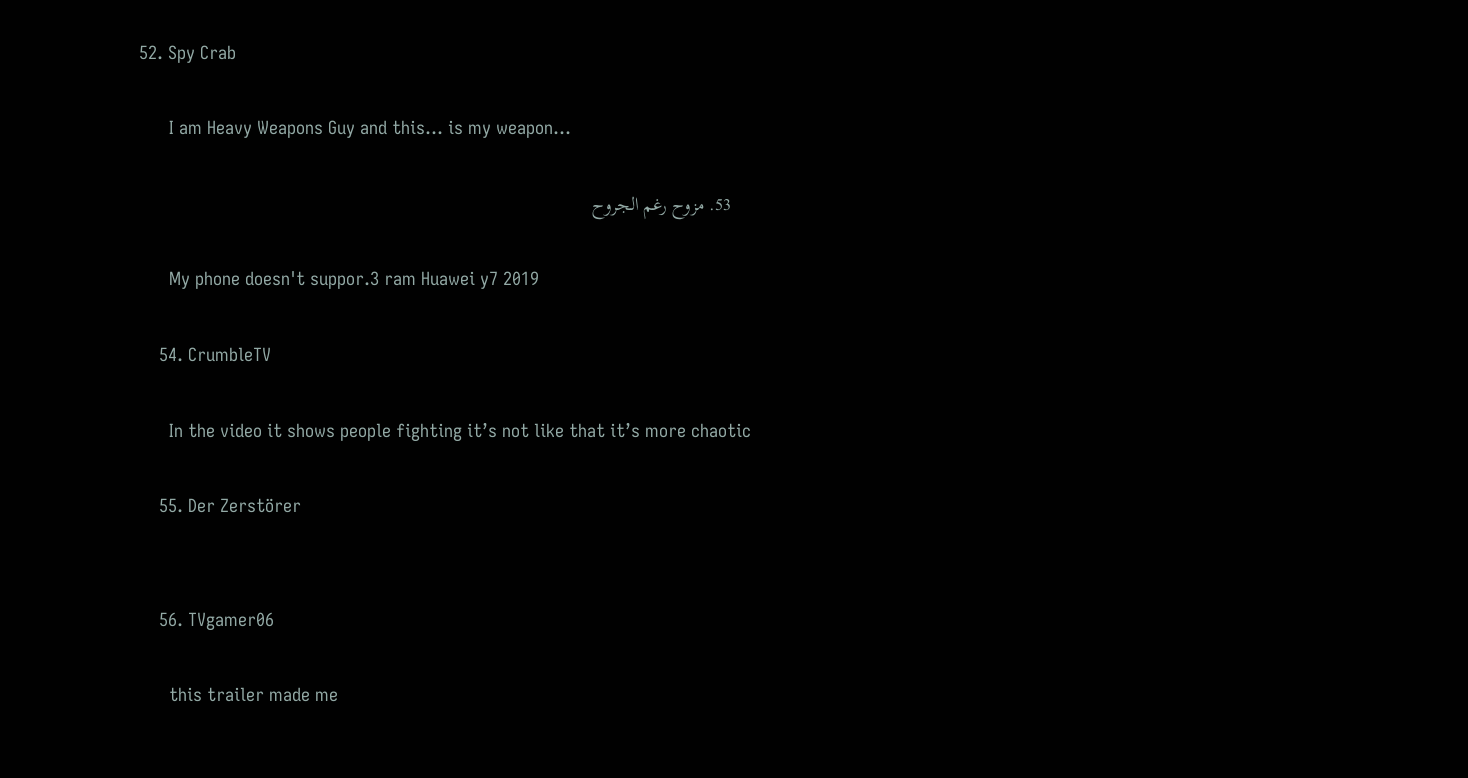52. Spy Crab

      I am Heavy Weapons Guy and this... is my weapon...

    53. مزوح رغم الجروح

      My phone doesn't suppor.3 ram Huawei y7 2019

    54. CrumbleTV

      In the video it shows people fighting it’s not like that it’s more chaotic

    55. Der Zerstörer


    56. TVgamer06

      this trailer made me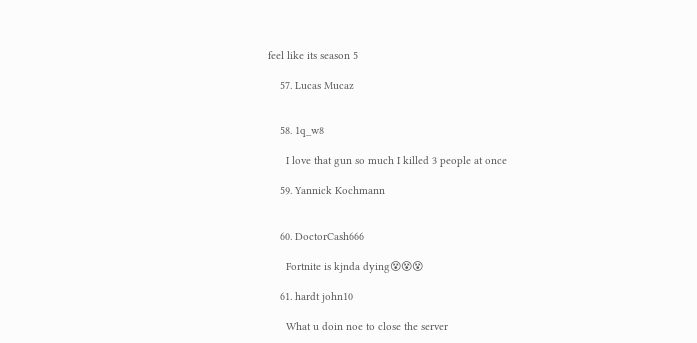feel like its season 5

    57. Lucas Mucaz


    58. 1q_w8

      I love that gun so much I killed 3 people at once

    59. Yannick Kochmann


    60. DoctorCash666

      Fortnite is kjnda dying😵😵😵

    61. hardt john10

      What u doin noe to close the server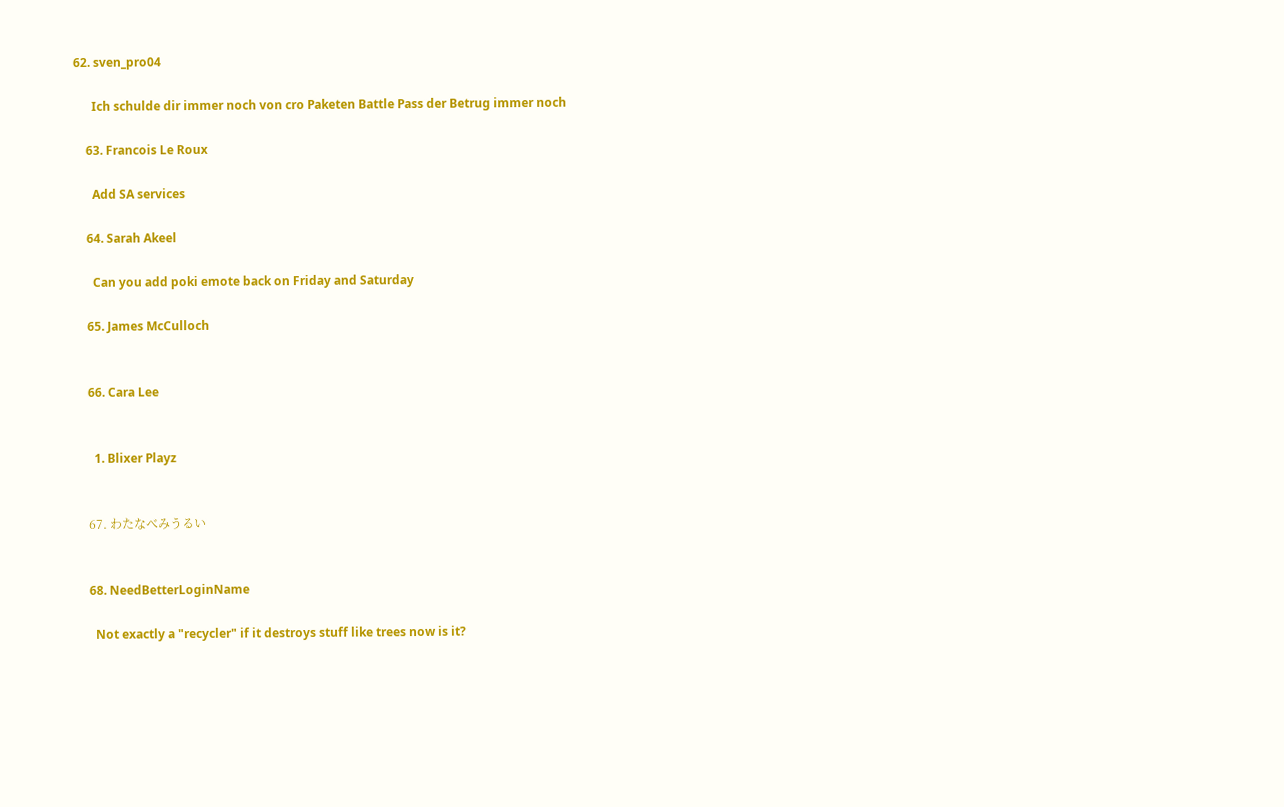62. sven_pro04

      Ich schulde dir immer noch von cro Paketen Battle Pass der Betrug immer noch

    63. Francois Le Roux

      Add SA services

    64. Sarah Akeel

      Can you add poki emote back on Friday and Saturday

    65. James McCulloch


    66. Cara Lee


      1. Blixer Playz


    67. わたなべみうるい


    68. NeedBetterLoginName

      Not exactly a "recycler" if it destroys stuff like trees now is it?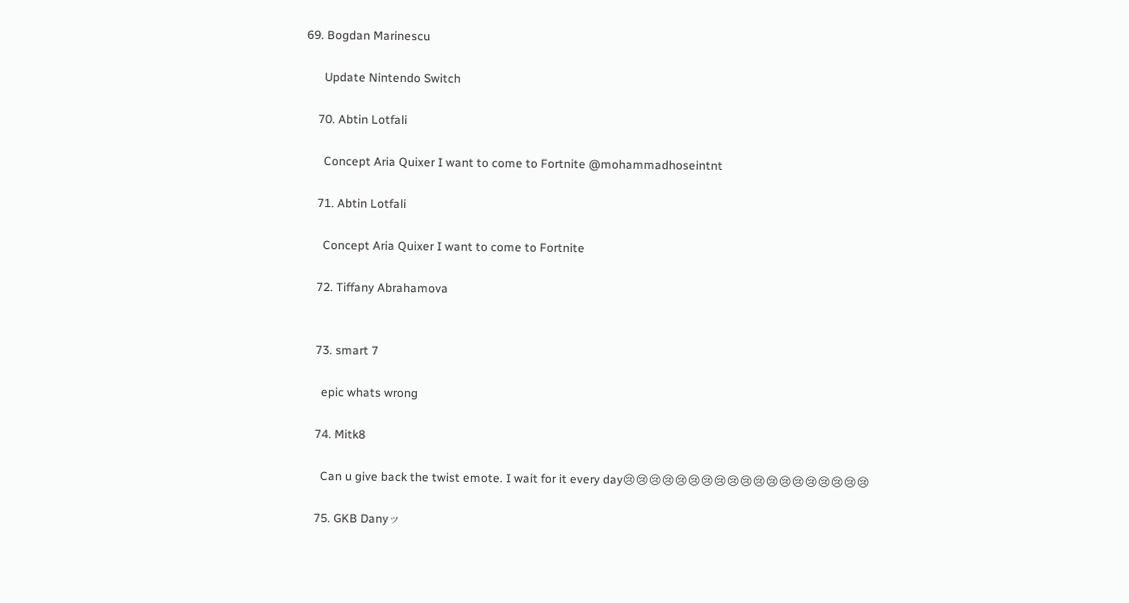69. Bogdan Marinescu

      Update Nintendo Switch

    70. Abtin Lotfali

      Concept Aria Quixer I want to come to Fortnite @mohammadhoseintnt

    71. Abtin Lotfali

      Concept Aria Quixer I want to come to Fortnite

    72. Tiffany Abrahamova


    73. smart 7

      epic whats wrong

    74. Mitk8

      Can u give back the twist emote. I wait for it every day😢😢😢😢😢😢😢😢😢😢😢😢😢😢😢😢😢😢😢

    75. GKB Danyッ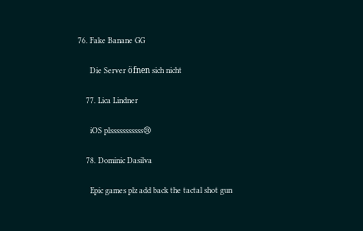76. Fake Banane GG

      Die Server öfnen sich nicht

    77. Lica Lindner

      iOS plsssssssssss😢

    78. Dominic Dasilva

      Epic games plz add back the tactal shot gun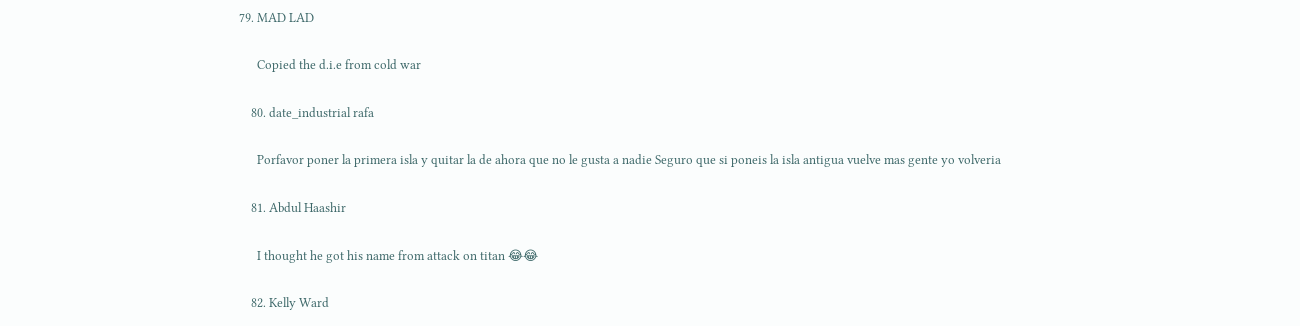79. MAD LAD

      Copied the d.i.e from cold war

    80. date_industrial rafa

      Porfavor poner la primera isla y quitar la de ahora que no le gusta a nadie Seguro que si poneis la isla antigua vuelve mas gente yo volveria

    81. Abdul Haashir

      I thought he got his name from attack on titan 😂😂

    82. Kelly Ward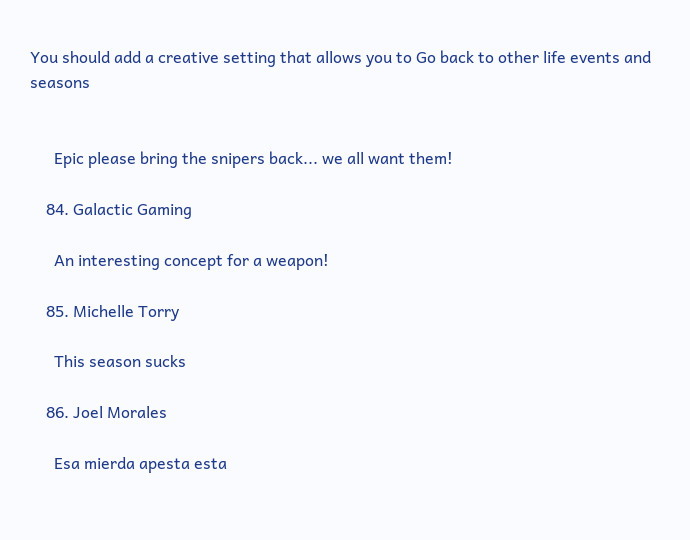You should add a creative setting that allows you to Go back to other life events and seasons


      Epic please bring the snipers back... we all want them!

    84. Galactic Gaming

      An interesting concept for a weapon!

    85. Michelle Torry

      This season sucks

    86. Joel Morales

      Esa mierda apesta esta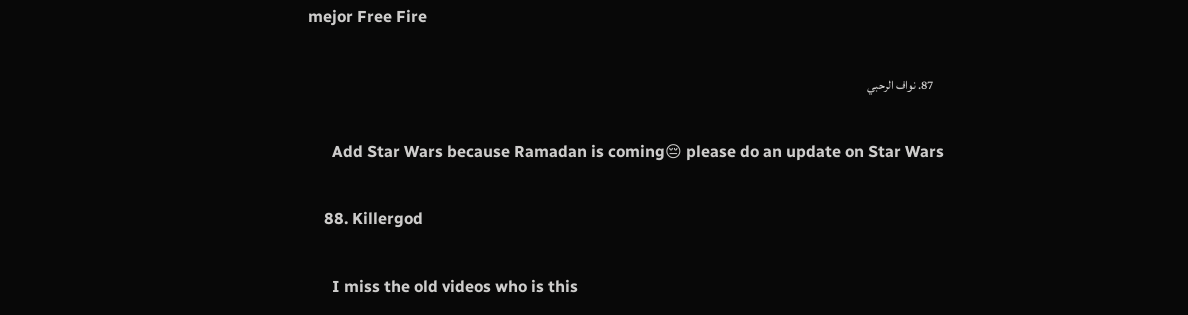mejor Free Fire

    87. نواف الرحبي

      Add Star Wars because Ramadan is coming😔 please do an update on Star Wars

    88. Killergod

      I miss the old videos who is this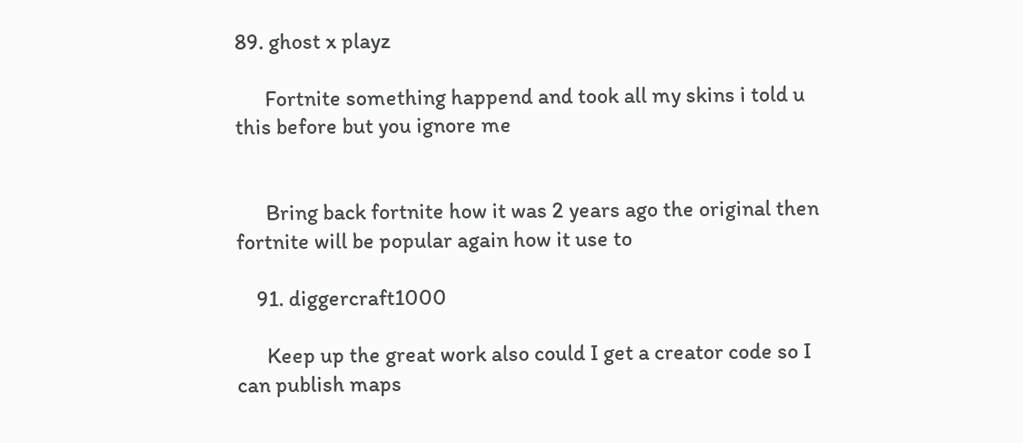89. ghost x playz

      Fortnite something happend and took all my skins i told u this before but you ignore me


      Bring back fortnite how it was 2 years ago the original then fortnite will be popular again how it use to

    91. diggercraft1000

      Keep up the great work also could I get a creator code so I can publish maps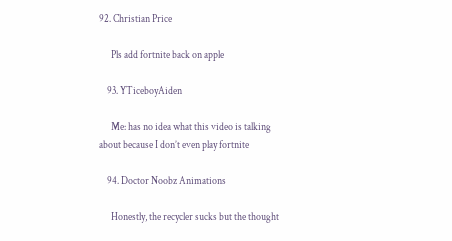92. Christian Price

      Pls add fortnite back on apple

    93. YTiceboyAiden

      Me: has no idea what this video is talking about because I don’t even play fortnite

    94. Doctor Noobz Animations

      Honestly, the recycler sucks but the thought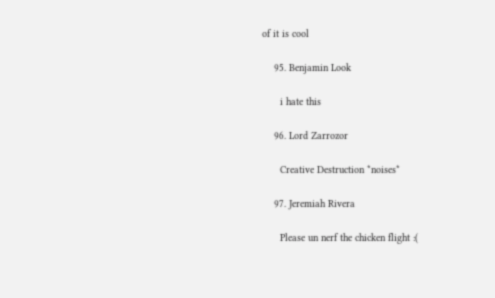of it is cool

    95. Benjamin Look

      i hate this

    96. Lord Zarrozor

      Creative Destruction *noises*

    97. Jeremiah Rivera

      Please un nerf the chicken flight :(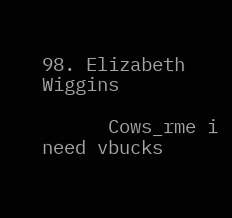98. Elizabeth Wiggins

      Cows_rme i need vbucks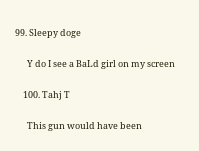99. Sleepy doge

      Y do I see a BaLd girl on my screen

    100. Tahj T

      This gun would have been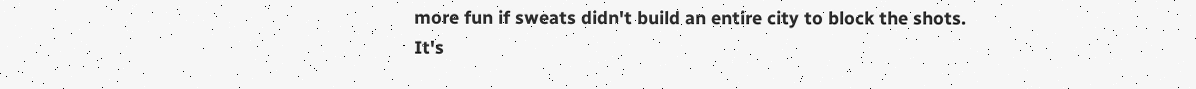more fun if sweats didn't build an entire city to block the shots. It's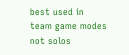best used in team game modes not solos